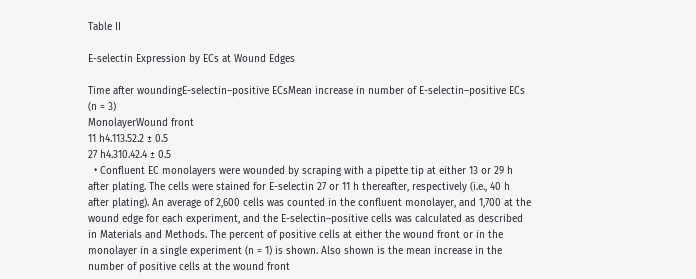Table II

E-selectin Expression by ECs at Wound Edges

Time after woundingE-selectin–positive ECsMean increase in number of E-selectin–positive ECs (n = 3)
MonolayerWound front
11 h4.113.52.2 ± 0.5
27 h4.310.42.4 ± 0.5
  • Confluent EC monolayers were wounded by scraping with a pipette tip at either 13 or 29 h after plating. The cells were stained for E-selectin 27 or 11 h thereafter, respectively (i.e., 40 h after plating). An average of 2,600 cells was counted in the confluent monolayer, and 1,700 at the wound edge for each experiment, and the E-selectin–positive cells was calculated as described in Materials and Methods. The percent of positive cells at either the wound front or in the monolayer in a single experiment (n = 1) is shown. Also shown is the mean increase in the number of positive cells at the wound front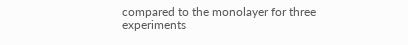compared to the monolayer for three experiments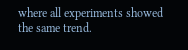where all experiments showed the same trend.